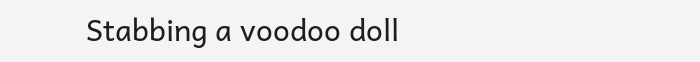Stabbing a voodoo doll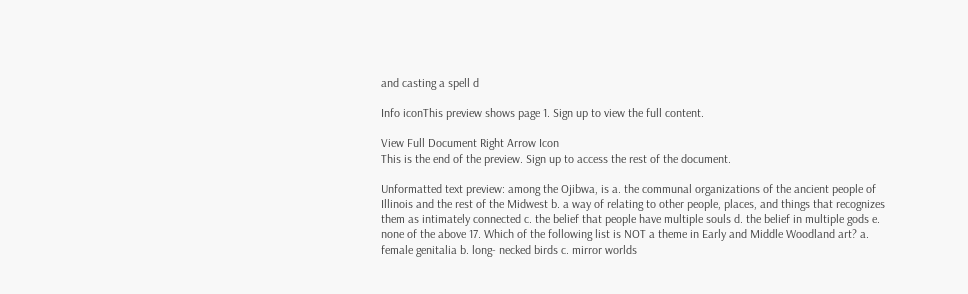and casting a spell d

Info iconThis preview shows page 1. Sign up to view the full content.

View Full Document Right Arrow Icon
This is the end of the preview. Sign up to access the rest of the document.

Unformatted text preview: among the Ojibwa, is a. the communal organizations of the ancient people of Illinois and the rest of the Midwest b. a way of relating to other people, places, and things that recognizes them as intimately connected c. the belief that people have multiple souls d. the belief in multiple gods e. none of the above 17. Which of the following list is NOT a theme in Early and Middle Woodland art? a. female genitalia b. long- necked birds c. mirror worlds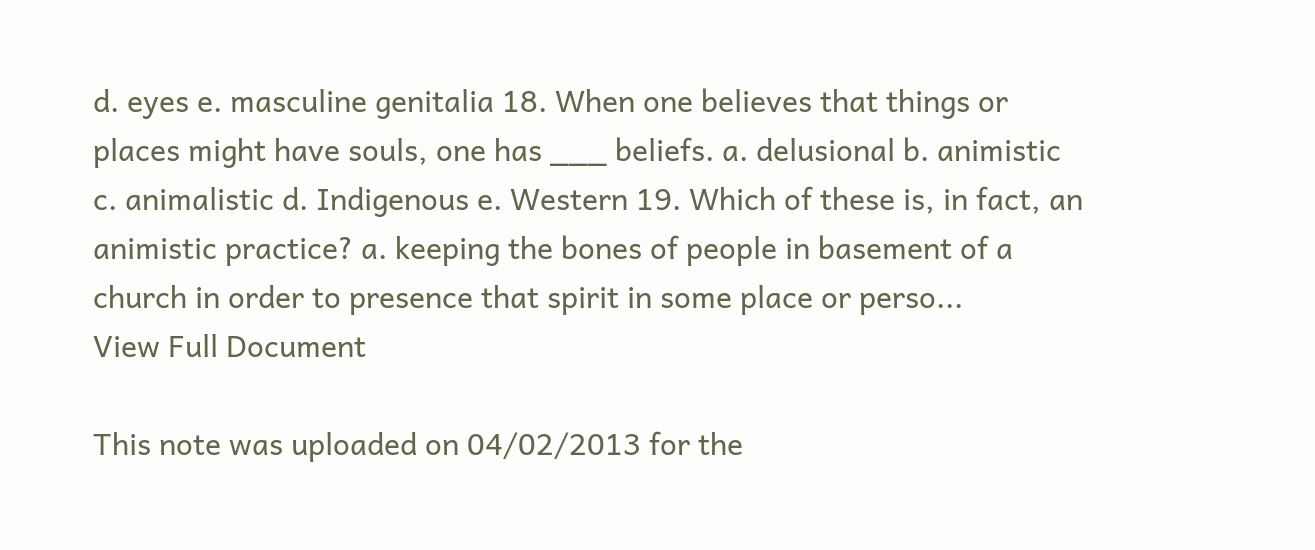d. eyes e. masculine genitalia 18. When one believes that things or places might have souls, one has ___ beliefs. a. delusional b. animistic c. animalistic d. Indigenous e. Western 19. Which of these is, in fact, an animistic practice? a. keeping the bones of people in basement of a church in order to presence that spirit in some place or perso...
View Full Document

This note was uploaded on 04/02/2013 for the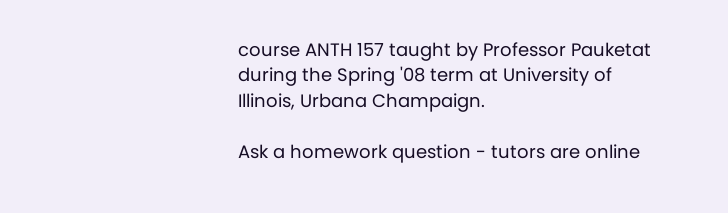course ANTH 157 taught by Professor Pauketat during the Spring '08 term at University of Illinois, Urbana Champaign.

Ask a homework question - tutors are online